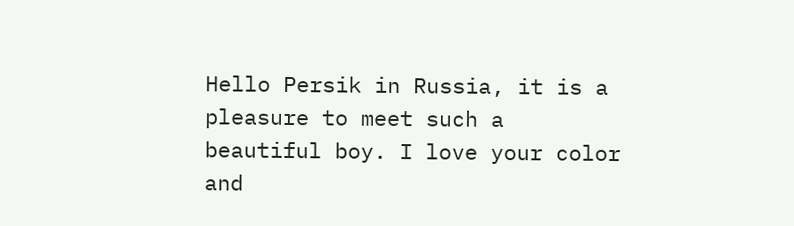Hello Persik in Russia, it is a pleasure to meet such a beautiful boy. I love your color and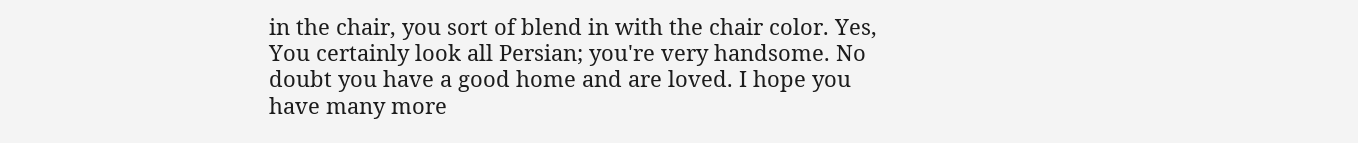in the chair, you sort of blend in with the chair color. Yes, You certainly look all Persian; you're very handsome. No doubt you have a good home and are loved. I hope you have many more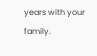years with your family.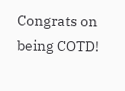Congrats on being COTD!